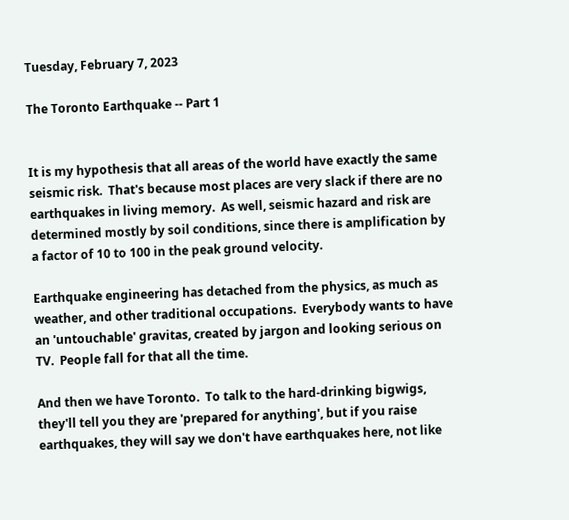Tuesday, February 7, 2023

The Toronto Earthquake -- Part 1


It is my hypothesis that all areas of the world have exactly the same seismic risk.  That's because most places are very slack if there are no earthquakes in living memory.  As well, seismic hazard and risk are determined mostly by soil conditions, since there is amplification by a factor of 10 to 100 in the peak ground velocity.

Earthquake engineering has detached from the physics, as much as weather, and other traditional occupations.  Everybody wants to have an 'untouchable' gravitas, created by jargon and looking serious on TV.  People fall for that all the time.

And then we have Toronto.  To talk to the hard-drinking bigwigs, they'll tell you they are 'prepared for anything', but if you raise earthquakes, they will say we don't have earthquakes here, not like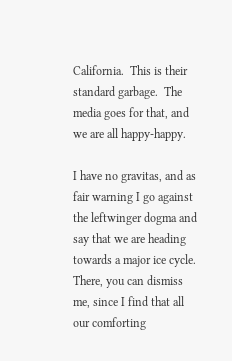California.  This is their standard garbage.  The media goes for that, and we are all happy-happy.

I have no gravitas, and as fair warning I go against the leftwinger dogma and say that we are heading towards a major ice cycle.  There, you can dismiss me, since I find that all our comforting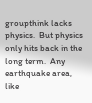groupthink lacks physics.  But physics only hits back in the long term.  Any earthquake area, like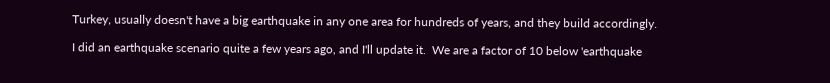Turkey, usually doesn't have a big earthquake in any one area for hundreds of years, and they build accordingly.

I did an earthquake scenario quite a few years ago, and I'll update it.  We are a factor of 10 below 'earthquake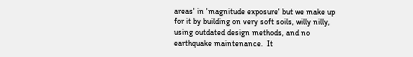areas' in 'magnitude exposure' but we make up for it by building on very soft soils, willy nilly, using outdated design methods, and no earthquake maintenance.  It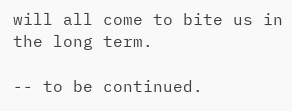will all come to bite us in the long term.

-- to be continued.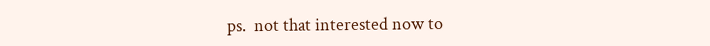ps.  not that interested now to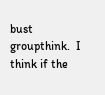bust groupthink.  I think if the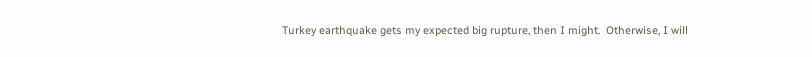Turkey earthquake gets my expected big rupture, then I might.  Otherwise, I will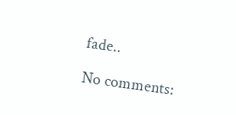fade..

No comments: